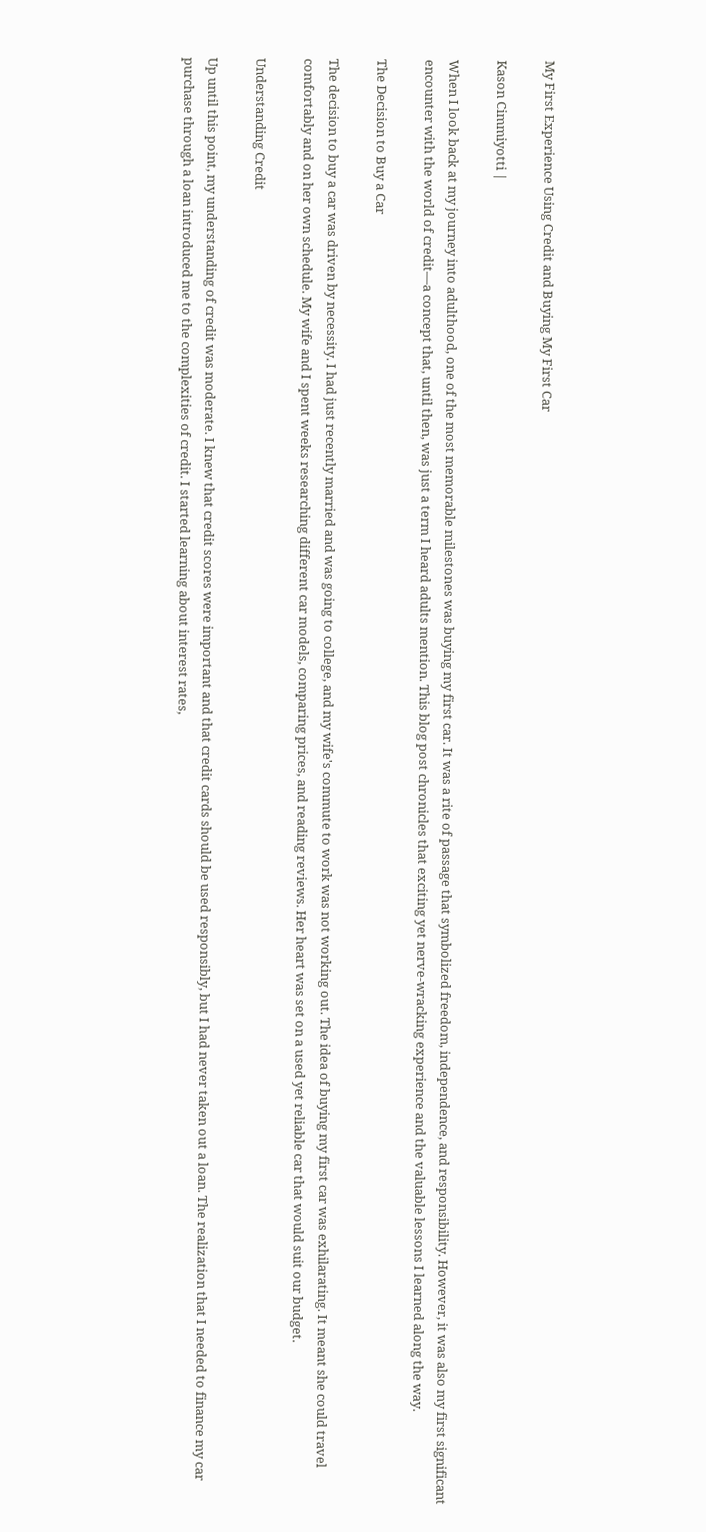My First Experience Using Credit and Buying My First Car

Kason Cimmiyotti |

When I look back at my journey into adulthood, one of the most memorable milestones was buying my first car. It was a rite of passage that symbolized freedom, independence, and responsibility. However, it was also my first significant encounter with the world of credit—a concept that, until then, was just a term I heard adults mention. This blog post chronicles that exciting yet nerve-wracking experience and the valuable lessons I learned along the way.

The Decision to Buy a Car

The decision to buy a car was driven by necessity. I had just recently married and was going to college, and my wife's commute to work was not working out. The idea of buying my first car was exhilarating. It meant she could travel comfortably and on her own schedule. My wife and I spent weeks researching different car models, comparing prices, and reading reviews. Her heart was set on a used yet reliable car that would suit our budget.

Understanding Credit

Up until this point, my understanding of credit was moderate. I knew that credit scores were important and that credit cards should be used responsibly, but I had never taken out a loan. The realization that I needed to finance my car purchase through a loan introduced me to the complexities of credit. I started learning about interest rates,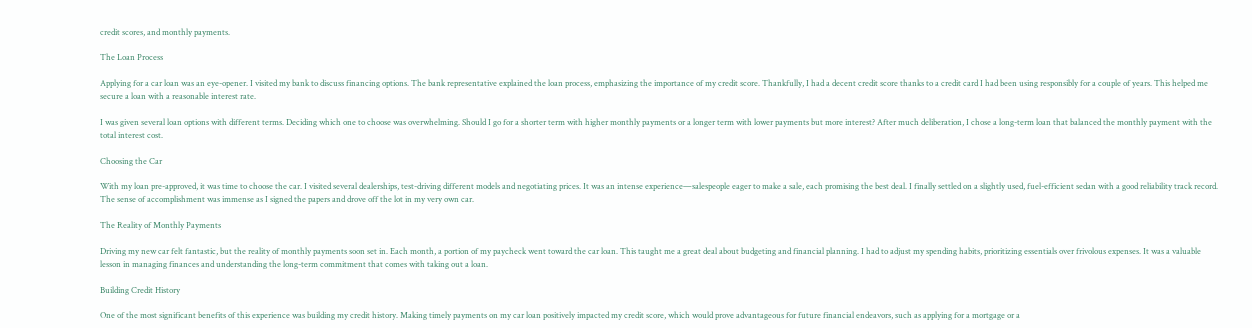credit scores, and monthly payments.

The Loan Process

Applying for a car loan was an eye-opener. I visited my bank to discuss financing options. The bank representative explained the loan process, emphasizing the importance of my credit score. Thankfully, I had a decent credit score thanks to a credit card I had been using responsibly for a couple of years. This helped me secure a loan with a reasonable interest rate.

I was given several loan options with different terms. Deciding which one to choose was overwhelming. Should I go for a shorter term with higher monthly payments or a longer term with lower payments but more interest? After much deliberation, I chose a long-term loan that balanced the monthly payment with the total interest cost.

Choosing the Car

With my loan pre-approved, it was time to choose the car. I visited several dealerships, test-driving different models and negotiating prices. It was an intense experience—salespeople eager to make a sale, each promising the best deal. I finally settled on a slightly used, fuel-efficient sedan with a good reliability track record. The sense of accomplishment was immense as I signed the papers and drove off the lot in my very own car.

The Reality of Monthly Payments

Driving my new car felt fantastic, but the reality of monthly payments soon set in. Each month, a portion of my paycheck went toward the car loan. This taught me a great deal about budgeting and financial planning. I had to adjust my spending habits, prioritizing essentials over frivolous expenses. It was a valuable lesson in managing finances and understanding the long-term commitment that comes with taking out a loan.

Building Credit History

One of the most significant benefits of this experience was building my credit history. Making timely payments on my car loan positively impacted my credit score, which would prove advantageous for future financial endeavors, such as applying for a mortgage or a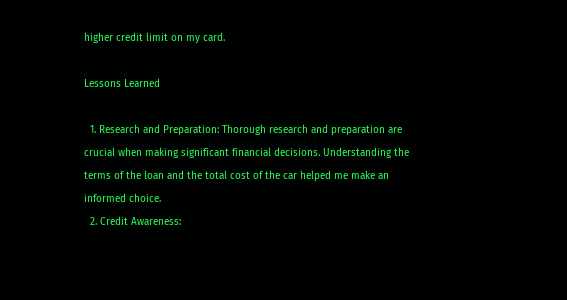higher credit limit on my card.

Lessons Learned

  1. Research and Preparation: Thorough research and preparation are crucial when making significant financial decisions. Understanding the terms of the loan and the total cost of the car helped me make an informed choice.
  2. Credit Awareness: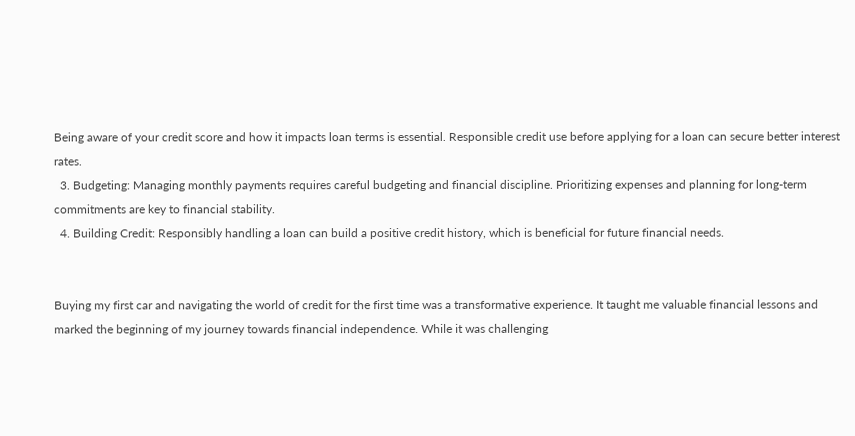Being aware of your credit score and how it impacts loan terms is essential. Responsible credit use before applying for a loan can secure better interest rates.
  3. Budgeting: Managing monthly payments requires careful budgeting and financial discipline. Prioritizing expenses and planning for long-term commitments are key to financial stability.
  4. Building Credit: Responsibly handling a loan can build a positive credit history, which is beneficial for future financial needs.


Buying my first car and navigating the world of credit for the first time was a transformative experience. It taught me valuable financial lessons and marked the beginning of my journey towards financial independence. While it was challenging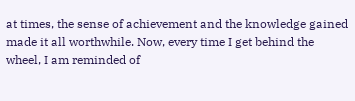at times, the sense of achievement and the knowledge gained made it all worthwhile. Now, every time I get behind the wheel, I am reminded of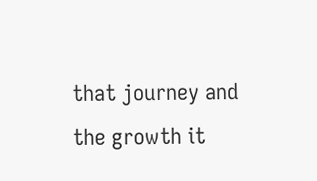that journey and the growth it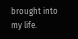brought into my life.